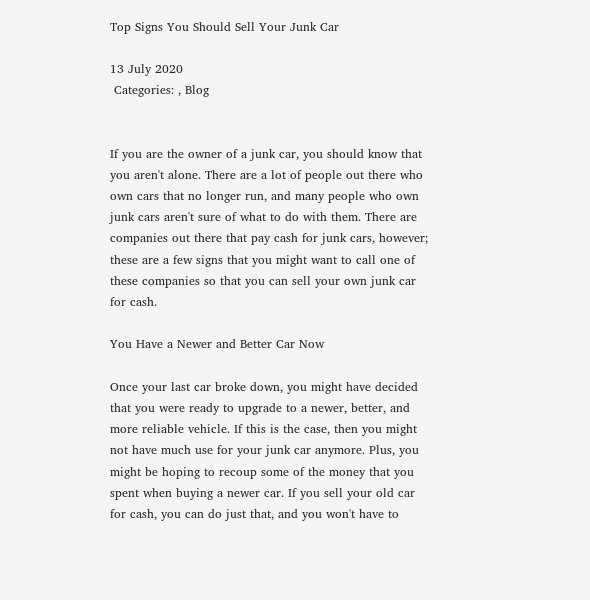Top Signs You Should Sell Your Junk Car

13 July 2020
 Categories: , Blog


If you are the owner of a junk car, you should know that you aren't alone. There are a lot of people out there who own cars that no longer run, and many people who own junk cars aren't sure of what to do with them. There are companies out there that pay cash for junk cars, however; these are a few signs that you might want to call one of these companies so that you can sell your own junk car for cash.

You Have a Newer and Better Car Now

Once your last car broke down, you might have decided that you were ready to upgrade to a newer, better, and more reliable vehicle. If this is the case, then you might not have much use for your junk car anymore. Plus, you might be hoping to recoup some of the money that you spent when buying a newer car. If you sell your old car for cash, you can do just that, and you won't have to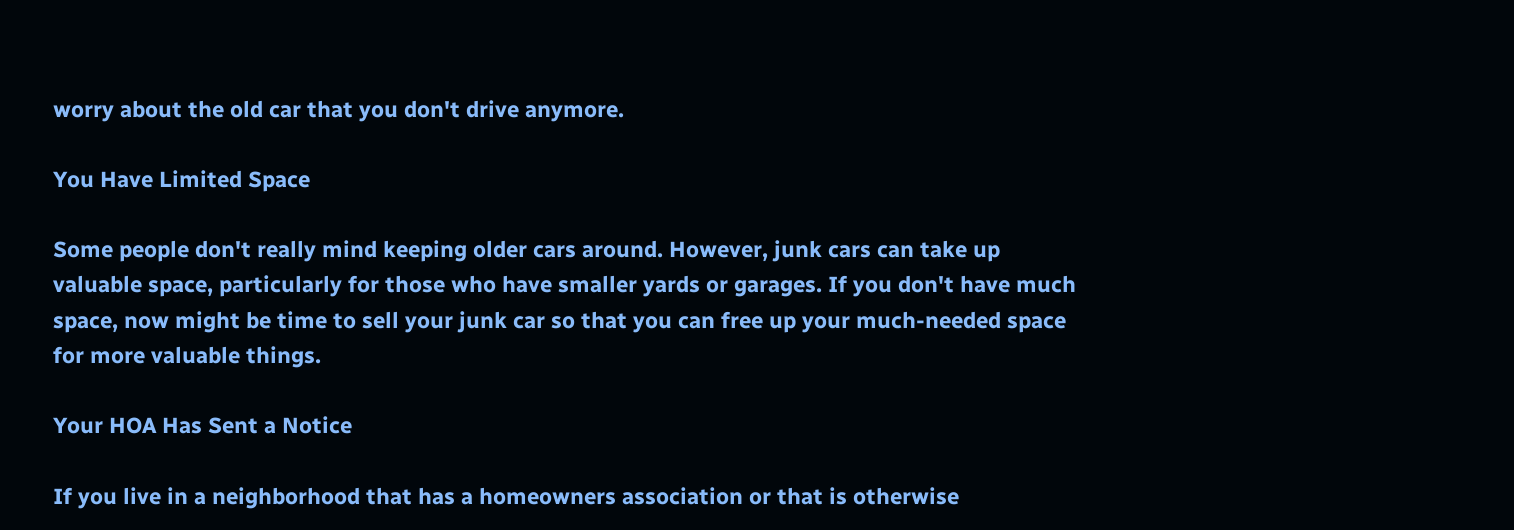worry about the old car that you don't drive anymore.

You Have Limited Space

Some people don't really mind keeping older cars around. However, junk cars can take up valuable space, particularly for those who have smaller yards or garages. If you don't have much space, now might be time to sell your junk car so that you can free up your much-needed space for more valuable things.

Your HOA Has Sent a Notice

If you live in a neighborhood that has a homeowners association or that is otherwise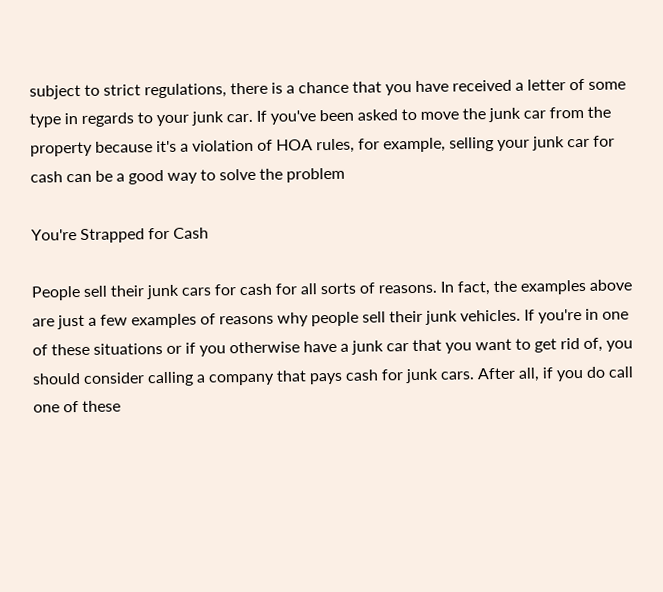subject to strict regulations, there is a chance that you have received a letter of some type in regards to your junk car. If you've been asked to move the junk car from the property because it's a violation of HOA rules, for example, selling your junk car for cash can be a good way to solve the problem

You're Strapped for Cash

People sell their junk cars for cash for all sorts of reasons. In fact, the examples above are just a few examples of reasons why people sell their junk vehicles. If you're in one of these situations or if you otherwise have a junk car that you want to get rid of, you should consider calling a company that pays cash for junk cars. After all, if you do call one of these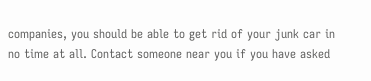companies, you should be able to get rid of your junk car in no time at all. Contact someone near you if you have asked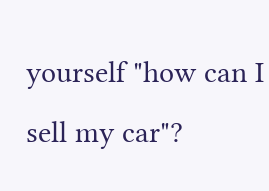yourself "how can I sell my car"?